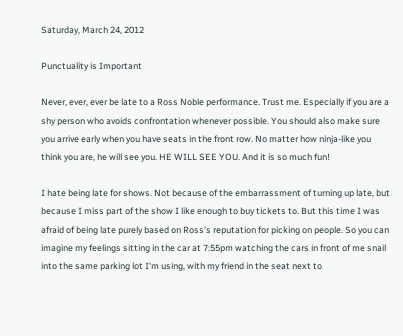Saturday, March 24, 2012

Punctuality is Important

Never, ever, ever be late to a Ross Noble performance. Trust me. Especially if you are a shy person who avoids confrontation whenever possible. You should also make sure you arrive early when you have seats in the front row. No matter how ninja-like you think you are, he will see you. HE WILL SEE YOU. And it is so much fun!

I hate being late for shows. Not because of the embarrassment of turning up late, but because I miss part of the show I like enough to buy tickets to. But this time I was afraid of being late purely based on Ross's reputation for picking on people. So you can imagine my feelings sitting in the car at 7:55pm watching the cars in front of me snail into the same parking lot I'm using, with my friend in the seat next to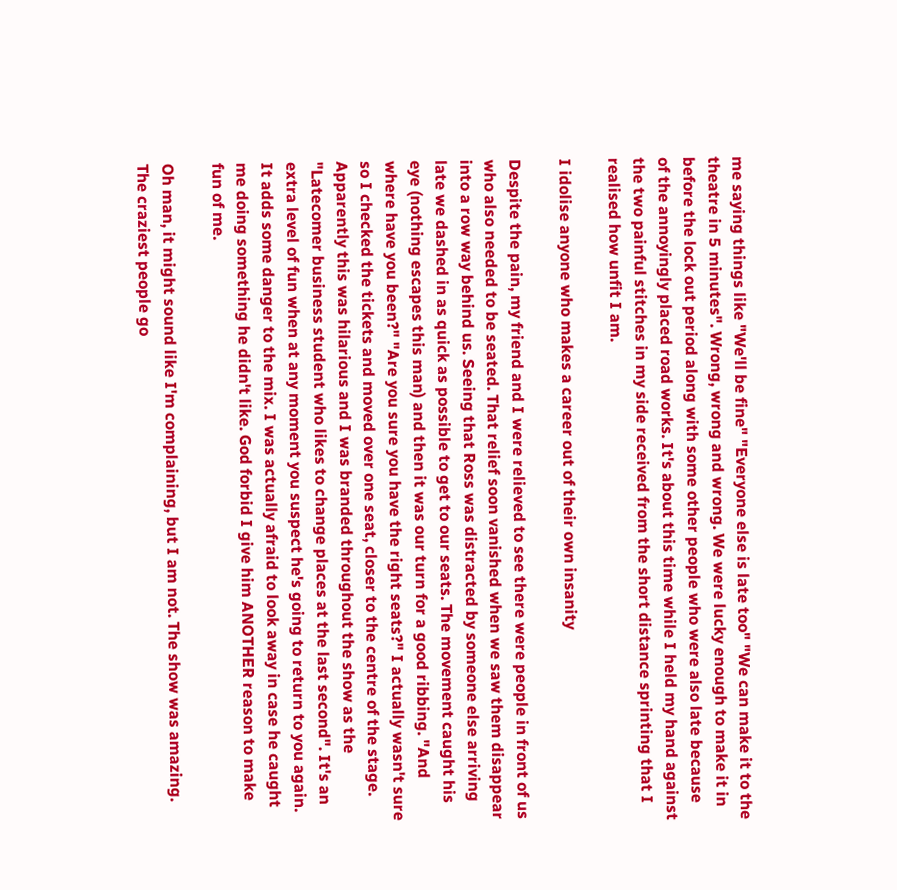me saying things like "We'll be fine" "Everyone else is late too" "We can make it to the theatre in 5 minutes". Wrong, wrong and wrong. We were lucky enough to make it in before the lock out period along with some other people who were also late because of the annoyingly placed road works. It's about this time while I held my hand against the two painful stitches in my side received from the short distance sprinting that I realised how unfit I am.

I idolise anyone who makes a career out of their own insanity

Despite the pain, my friend and I were relieved to see there were people in front of us who also needed to be seated. That relief soon vanished when we saw them disappear into a row way behind us. Seeing that Ross was distracted by someone else arriving late we dashed in as quick as possible to get to our seats. The movement caught his eye (nothing escapes this man) and then it was our turn for a good ribbing. "And where have you been?" "Are you sure you have the right seats?" I actually wasn't sure so I checked the tickets and moved over one seat, closer to the centre of the stage. Apparently this was hilarious and I was branded throughout the show as the "Latecomer business student who likes to change places at the last second". It's an extra level of fun when at any moment you suspect he's going to return to you again. It adds some danger to the mix. I was actually afraid to look away in case he caught me doing something he didn't like. God forbid I give him ANOTHER reason to make fun of me.

Oh man, it might sound like I'm complaining, but I am not. The show was amazing. The craziest people go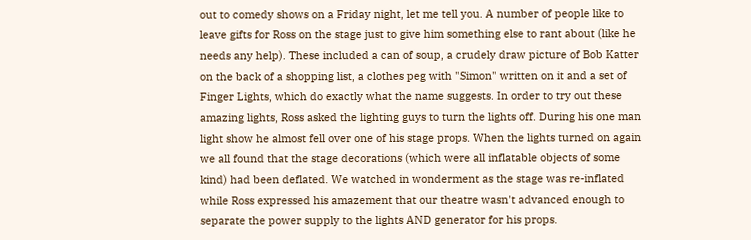out to comedy shows on a Friday night, let me tell you. A number of people like to leave gifts for Ross on the stage just to give him something else to rant about (like he needs any help). These included a can of soup, a crudely draw picture of Bob Katter on the back of a shopping list, a clothes peg with "Simon" written on it and a set of Finger Lights, which do exactly what the name suggests. In order to try out these amazing lights, Ross asked the lighting guys to turn the lights off. During his one man light show he almost fell over one of his stage props. When the lights turned on again we all found that the stage decorations (which were all inflatable objects of some kind) had been deflated. We watched in wonderment as the stage was re-inflated while Ross expressed his amazement that our theatre wasn't advanced enough to separate the power supply to the lights AND generator for his props.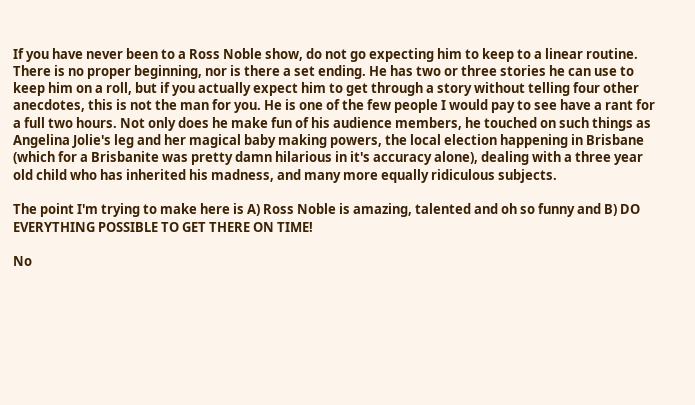If you have never been to a Ross Noble show, do not go expecting him to keep to a linear routine. There is no proper beginning, nor is there a set ending. He has two or three stories he can use to keep him on a roll, but if you actually expect him to get through a story without telling four other anecdotes, this is not the man for you. He is one of the few people I would pay to see have a rant for a full two hours. Not only does he make fun of his audience members, he touched on such things as Angelina Jolie's leg and her magical baby making powers, the local election happening in Brisbane (which for a Brisbanite was pretty damn hilarious in it's accuracy alone), dealing with a three year old child who has inherited his madness, and many more equally ridiculous subjects.

The point I'm trying to make here is A) Ross Noble is amazing, talented and oh so funny and B) DO EVERYTHING POSSIBLE TO GET THERE ON TIME!

No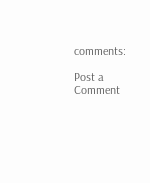comments:

Post a Comment